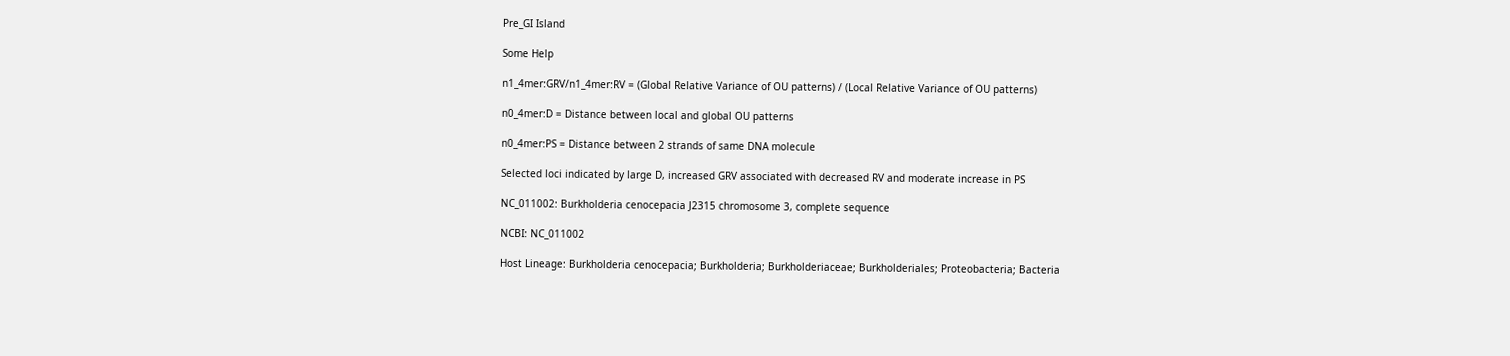Pre_GI Island

Some Help

n1_4mer:GRV/n1_4mer:RV = (Global Relative Variance of OU patterns) / (Local Relative Variance of OU patterns)

n0_4mer:D = Distance between local and global OU patterns

n0_4mer:PS = Distance between 2 strands of same DNA molecule

Selected loci indicated by large D, increased GRV associated with decreased RV and moderate increase in PS

NC_011002: Burkholderia cenocepacia J2315 chromosome 3, complete sequence

NCBI: NC_011002

Host Lineage: Burkholderia cenocepacia; Burkholderia; Burkholderiaceae; Burkholderiales; Proteobacteria; Bacteria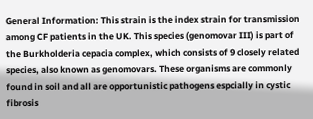General Information: This strain is the index strain for transmission among CF patients in the UK. This species (genomovar III) is part of the Burkholderia cepacia complex, which consists of 9 closely related species, also known as genomovars. These organisms are commonly found in soil and all are opportunistic pathogens espcially in cystic fibrosis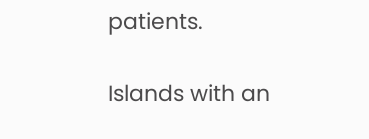patients.

Islands with an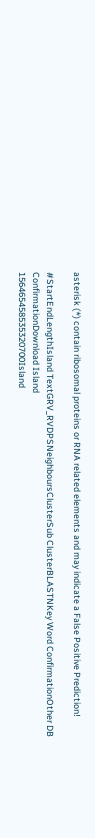asterisk (*) contain ribosomal proteins or RNA related elements and may indicate a False Positive Prediction!

#StartEndLengthIsland TextGRV_RVDPSNeighboursClusterSub ClusterBLASTNKey Word ConfirmationOther DB ConfirmationDownload Island
156465458535320700Island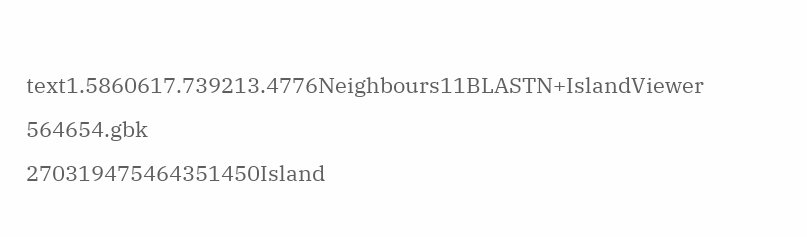text1.5860617.739213.4776Neighbours11BLASTN+IslandViewer 564654.gbk
270319475464351450Island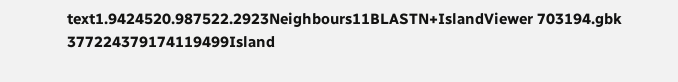text1.9424520.987522.2923Neighbours11BLASTN+IslandViewer 703194.gbk
377224379174119499Island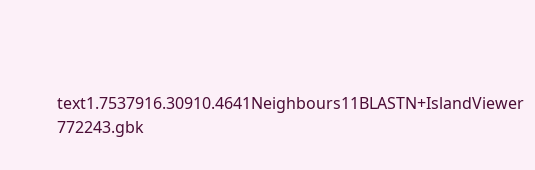text1.7537916.30910.4641Neighbours11BLASTN+IslandViewer 772243.gbk